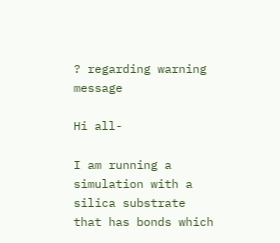? regarding warning message

Hi all-

I am running a simulation with a silica substrate that has bonds which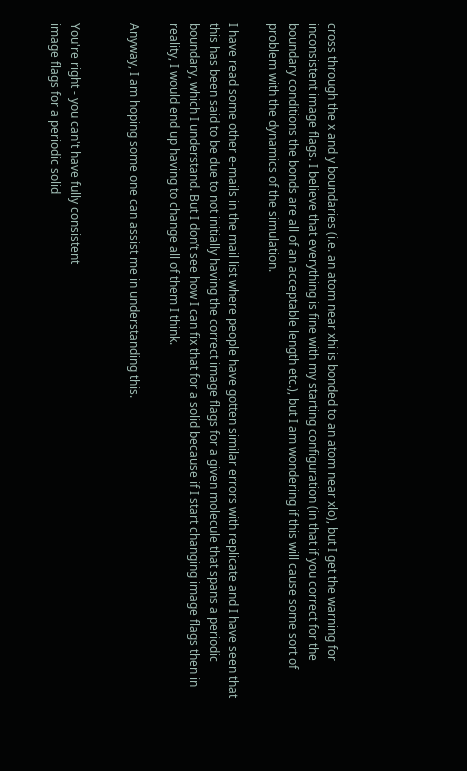cross through the x and y boundaries (i.e. an atom near xhi is bonded to an atom near xlo), but I get the warning for inconsistent image flags. I believe that everything is fine with my starting configuration (in that if you correct for the boundary conditions the bonds are all of an acceptable length etc.), but I am wondering if this will cause some sort of problem with the dynamics of the simulation.

I have read some other e-mails in the mail list where people have gotten similar errors with replicate and I have seen that this has been said to be due to not initially having the correct image flags for a given molecule that spans a periodic boundary, which I understand. But I don’t see how I can fix that for a solid because if I start changing image flags then in reality, I would end up having to change all of them I think.

Anyway, I am hoping some one can assist me in understanding this.


You're right - you can't have fully consistent
image flags for a periodic solid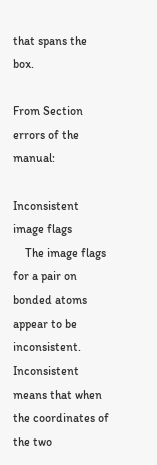that spans the box.

From Section errors of the manual:

Inconsistent image flags
    The image flags for a pair on bonded atoms appear to be
inconsistent. Inconsistent means that when the coordinates of the two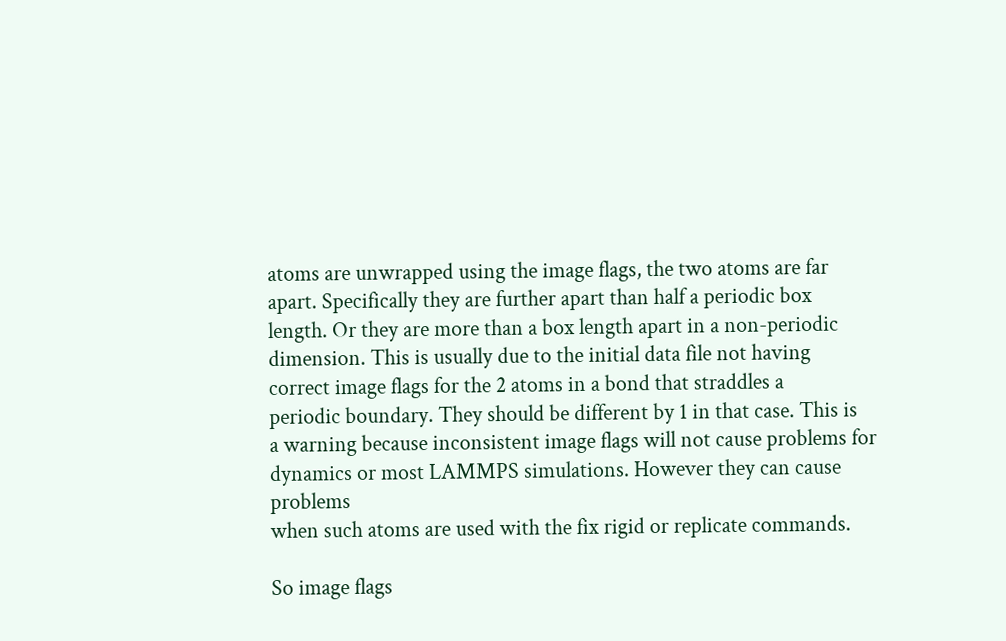atoms are unwrapped using the image flags, the two atoms are far
apart. Specifically they are further apart than half a periodic box
length. Or they are more than a box length apart in a non-periodic
dimension. This is usually due to the initial data file not having
correct image flags for the 2 atoms in a bond that straddles a
periodic boundary. They should be different by 1 in that case. This is
a warning because inconsistent image flags will not cause problems for
dynamics or most LAMMPS simulations. However they can cause problems
when such atoms are used with the fix rigid or replicate commands.

So image flags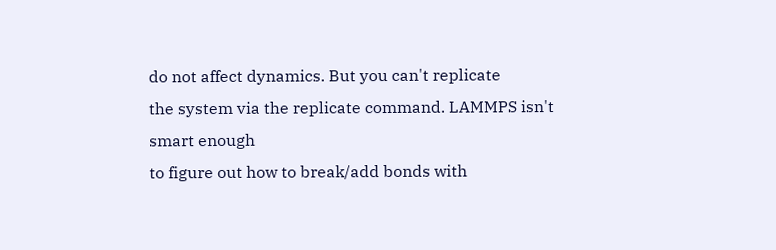do not affect dynamics. But you can't replicate
the system via the replicate command. LAMMPS isn't smart enough
to figure out how to break/add bonds with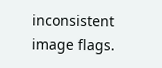inconsistent image flags.